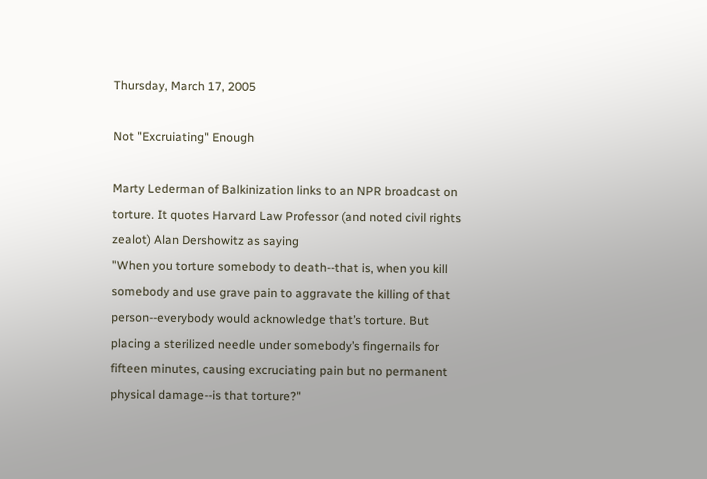Thursday, March 17, 2005

Not "Excruiating" Enough

Marty Lederman of Balkinization links to an NPR broadcast on torture. It quotes Harvard Law Professor (and noted civil rights zealot) Alan Dershowitz as saying
"When you torture somebody to death--that is, when you kill somebody and use grave pain to aggravate the killing of that person--everybody would acknowledge that’s torture. But placing a sterilized needle under somebody’s fingernails for fifteen minutes, causing excruciating pain but no permanent physical damage--is that torture?"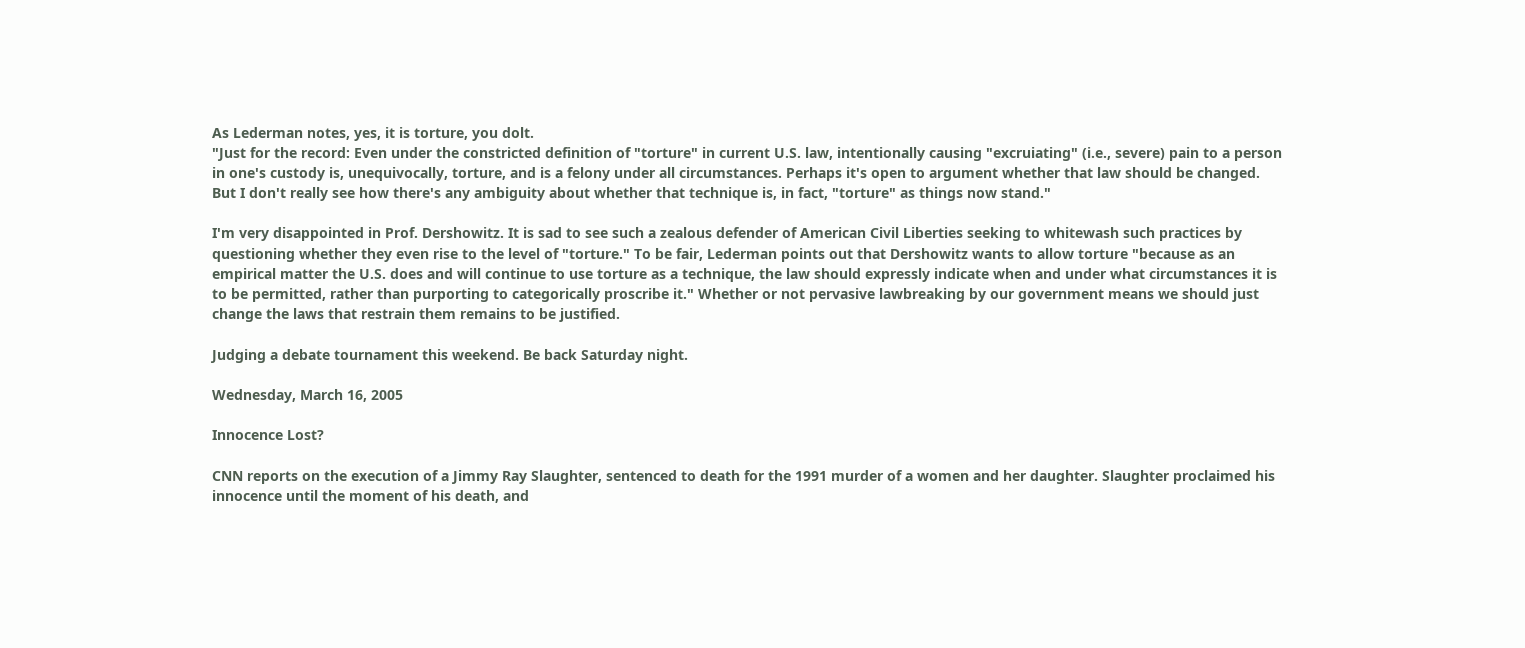As Lederman notes, yes, it is torture, you dolt.
"Just for the record: Even under the constricted definition of "torture" in current U.S. law, intentionally causing "excruiating" (i.e., severe) pain to a person in one's custody is, unequivocally, torture, and is a felony under all circumstances. Perhaps it's open to argument whether that law should be changed. But I don't really see how there's any ambiguity about whether that technique is, in fact, "torture" as things now stand."

I'm very disappointed in Prof. Dershowitz. It is sad to see such a zealous defender of American Civil Liberties seeking to whitewash such practices by questioning whether they even rise to the level of "torture." To be fair, Lederman points out that Dershowitz wants to allow torture "because as an empirical matter the U.S. does and will continue to use torture as a technique, the law should expressly indicate when and under what circumstances it is to be permitted, rather than purporting to categorically proscribe it." Whether or not pervasive lawbreaking by our government means we should just change the laws that restrain them remains to be justified.

Judging a debate tournament this weekend. Be back Saturday night.

Wednesday, March 16, 2005

Innocence Lost?

CNN reports on the execution of a Jimmy Ray Slaughter, sentenced to death for the 1991 murder of a women and her daughter. Slaughter proclaimed his innocence until the moment of his death, and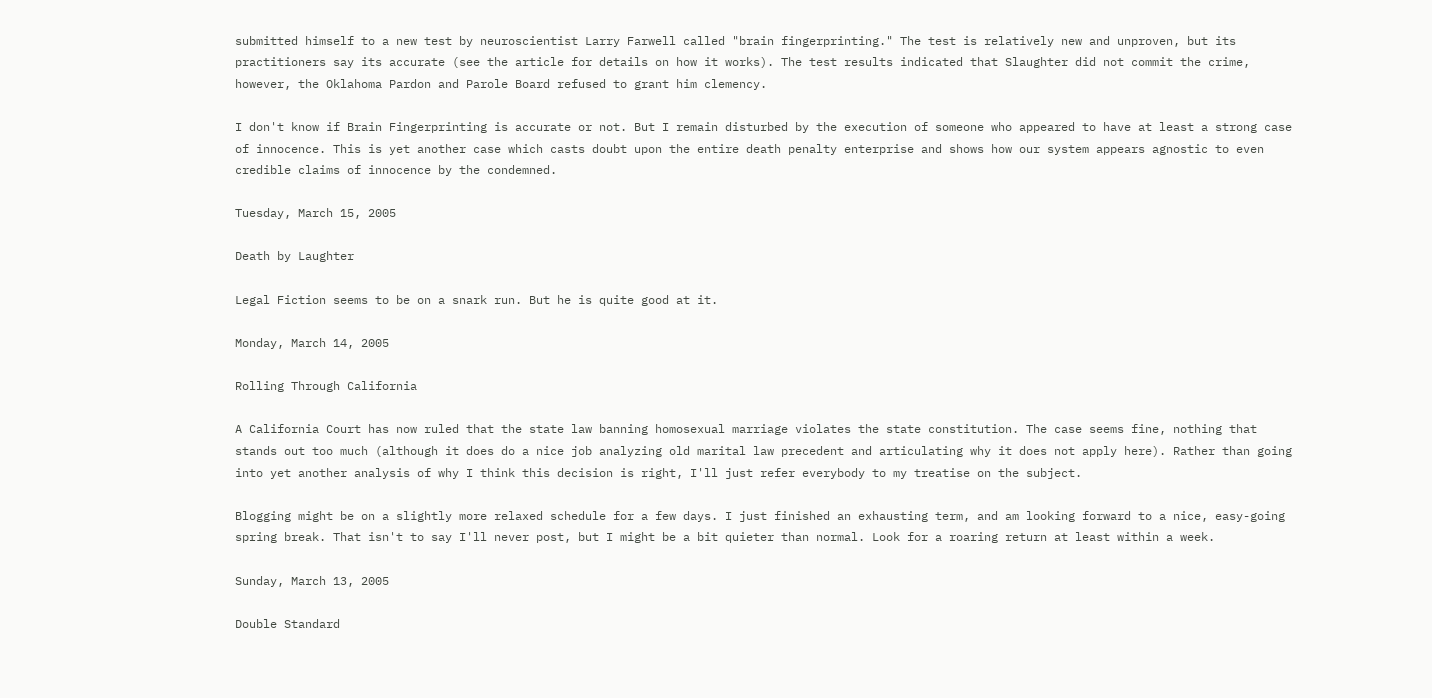submitted himself to a new test by neuroscientist Larry Farwell called "brain fingerprinting." The test is relatively new and unproven, but its practitioners say its accurate (see the article for details on how it works). The test results indicated that Slaughter did not commit the crime, however, the Oklahoma Pardon and Parole Board refused to grant him clemency.

I don't know if Brain Fingerprinting is accurate or not. But I remain disturbed by the execution of someone who appeared to have at least a strong case of innocence. This is yet another case which casts doubt upon the entire death penalty enterprise and shows how our system appears agnostic to even credible claims of innocence by the condemned.

Tuesday, March 15, 2005

Death by Laughter

Legal Fiction seems to be on a snark run. But he is quite good at it.

Monday, March 14, 2005

Rolling Through California

A California Court has now ruled that the state law banning homosexual marriage violates the state constitution. The case seems fine, nothing that stands out too much (although it does do a nice job analyzing old marital law precedent and articulating why it does not apply here). Rather than going into yet another analysis of why I think this decision is right, I'll just refer everybody to my treatise on the subject.

Blogging might be on a slightly more relaxed schedule for a few days. I just finished an exhausting term, and am looking forward to a nice, easy-going spring break. That isn't to say I'll never post, but I might be a bit quieter than normal. Look for a roaring return at least within a week.

Sunday, March 13, 2005

Double Standard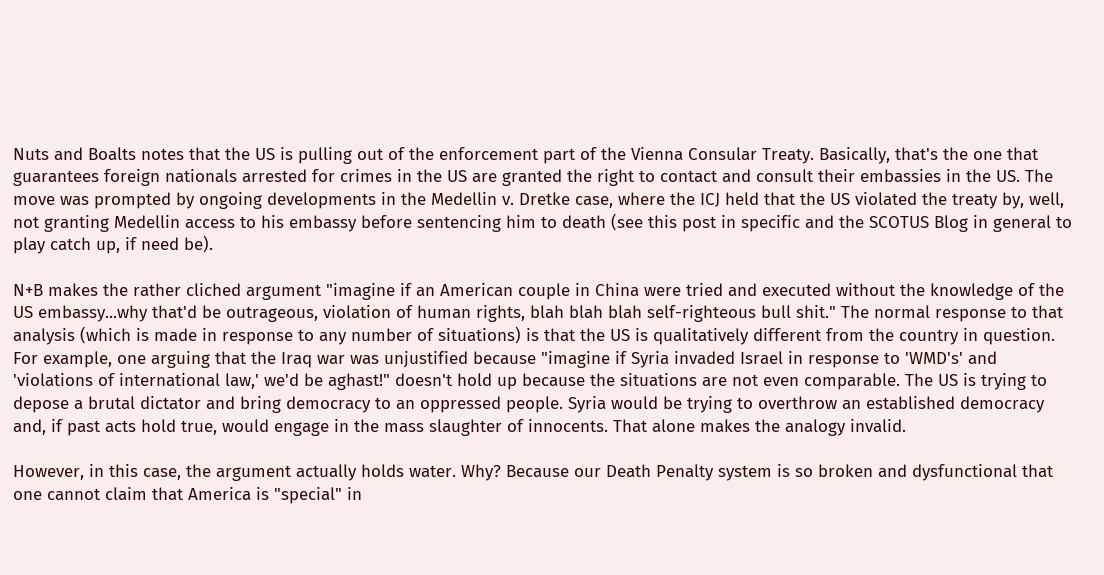Nuts and Boalts notes that the US is pulling out of the enforcement part of the Vienna Consular Treaty. Basically, that's the one that guarantees foreign nationals arrested for crimes in the US are granted the right to contact and consult their embassies in the US. The move was prompted by ongoing developments in the Medellin v. Dretke case, where the ICJ held that the US violated the treaty by, well, not granting Medellin access to his embassy before sentencing him to death (see this post in specific and the SCOTUS Blog in general to play catch up, if need be).

N+B makes the rather cliched argument "imagine if an American couple in China were tried and executed without the knowledge of the US embassy...why that'd be outrageous, violation of human rights, blah blah blah self-righteous bull shit." The normal response to that analysis (which is made in response to any number of situations) is that the US is qualitatively different from the country in question. For example, one arguing that the Iraq war was unjustified because "imagine if Syria invaded Israel in response to 'WMD's' and 'violations of international law,' we'd be aghast!" doesn't hold up because the situations are not even comparable. The US is trying to depose a brutal dictator and bring democracy to an oppressed people. Syria would be trying to overthrow an established democracy and, if past acts hold true, would engage in the mass slaughter of innocents. That alone makes the analogy invalid.

However, in this case, the argument actually holds water. Why? Because our Death Penalty system is so broken and dysfunctional that one cannot claim that America is "special" in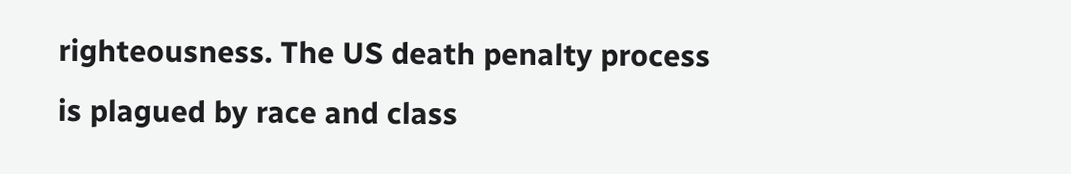righteousness. The US death penalty process is plagued by race and class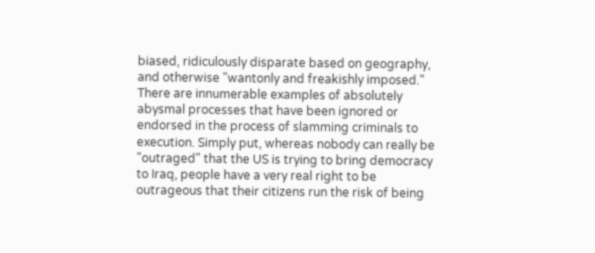biased, ridiculously disparate based on geography, and otherwise "wantonly and freakishly imposed." There are innumerable examples of absolutely abysmal processes that have been ignored or endorsed in the process of slamming criminals to execution. Simply put, whereas nobody can really be "outraged" that the US is trying to bring democracy to Iraq, people have a very real right to be outrageous that their citizens run the risk of being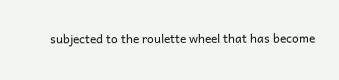subjected to the roulette wheel that has become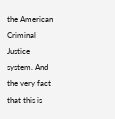the American Criminal Justice system. And the very fact that this is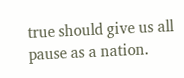true should give us all pause as a nation.